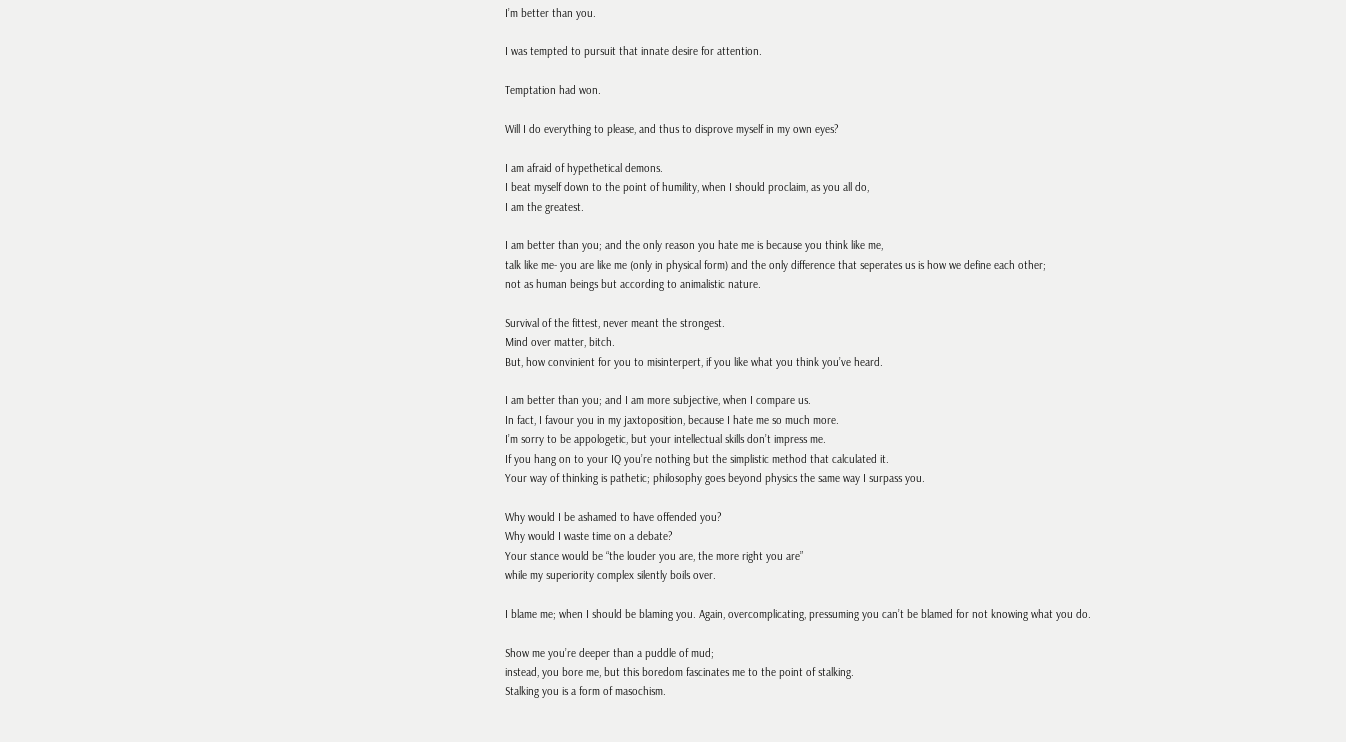I’m better than you.

I was tempted to pursuit that innate desire for attention.

Temptation had won.

Will I do everything to please, and thus to disprove myself in my own eyes?

I am afraid of hypethetical demons.
I beat myself down to the point of humility, when I should proclaim, as you all do,
I am the greatest.

I am better than you; and the only reason you hate me is because you think like me,
talk like me- you are like me (only in physical form) and the only difference that seperates us is how we define each other;
not as human beings but according to animalistic nature.

Survival of the fittest, never meant the strongest.
Mind over matter, bitch.
But, how convinient for you to misinterpert, if you like what you think you’ve heard.

I am better than you; and I am more subjective, when I compare us.
In fact, I favour you in my jaxtoposition, because I hate me so much more.
I’m sorry to be appologetic, but your intellectual skills don’t impress me.
If you hang on to your IQ you’re nothing but the simplistic method that calculated it.
Your way of thinking is pathetic; philosophy goes beyond physics the same way I surpass you.

Why would I be ashamed to have offended you?
Why would I waste time on a debate?
Your stance would be “the louder you are, the more right you are”
while my superiority complex silently boils over.

I blame me; when I should be blaming you. Again, overcomplicating, pressuming you can’t be blamed for not knowing what you do.

Show me you’re deeper than a puddle of mud;
instead, you bore me, but this boredom fascinates me to the point of stalking.
Stalking you is a form of masochism.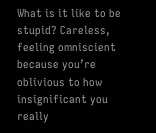What is it like to be stupid? Careless, feeling omniscient because you’re oblivious to how insignificant you really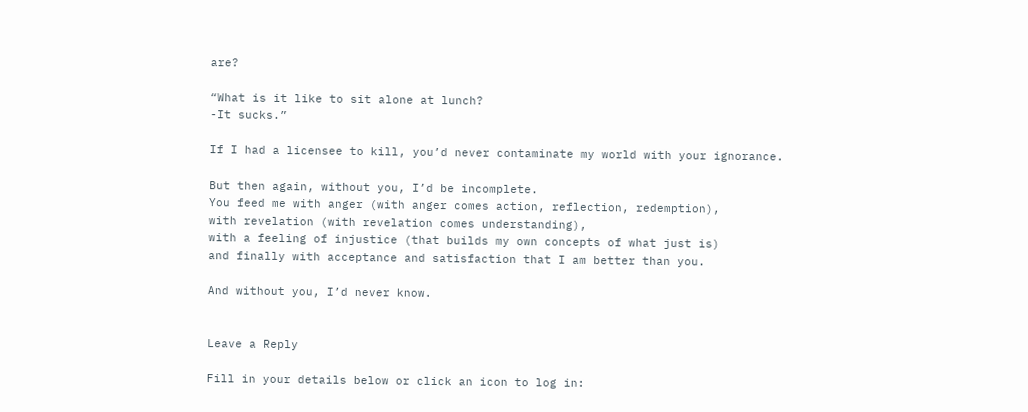are?

“What is it like to sit alone at lunch?
-It sucks.”

If I had a licensee to kill, you’d never contaminate my world with your ignorance.

But then again, without you, I’d be incomplete.
You feed me with anger (with anger comes action, reflection, redemption),
with revelation (with revelation comes understanding),
with a feeling of injustice (that builds my own concepts of what just is)
and finally with acceptance and satisfaction that I am better than you.

And without you, I’d never know.


Leave a Reply

Fill in your details below or click an icon to log in: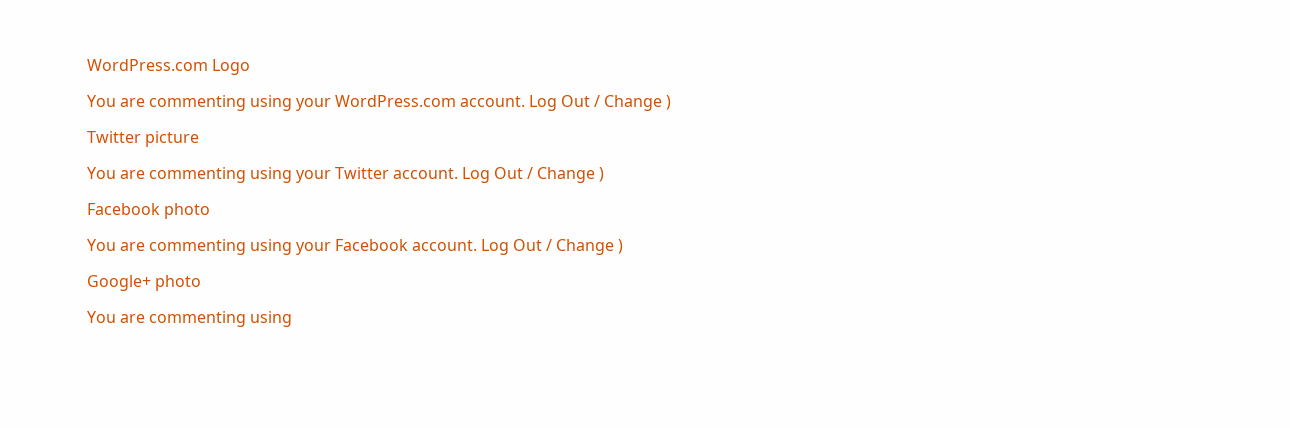WordPress.com Logo

You are commenting using your WordPress.com account. Log Out / Change )

Twitter picture

You are commenting using your Twitter account. Log Out / Change )

Facebook photo

You are commenting using your Facebook account. Log Out / Change )

Google+ photo

You are commenting using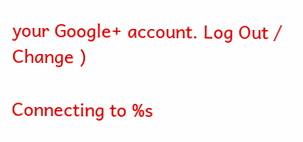your Google+ account. Log Out / Change )

Connecting to %s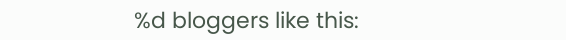%d bloggers like this: